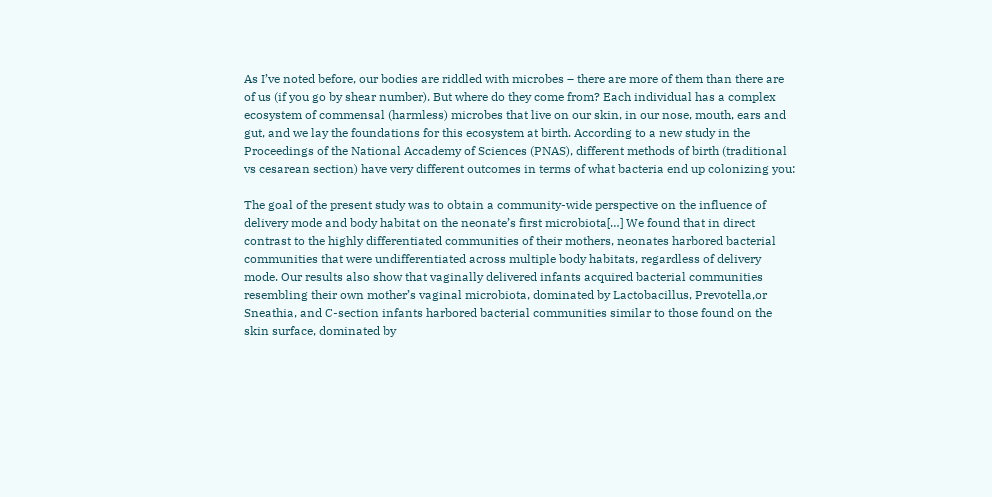As I’ve noted before, our bodies are riddled with microbes – there are more of them than there are of us (if you go by shear number). But where do they come from? Each individual has a complex ecosystem of commensal (harmless) microbes that live on our skin, in our nose, mouth, ears and gut, and we lay the foundations for this ecosystem at birth. According to a new study in the Proceedings of the National Accademy of Sciences (PNAS), different methods of birth (traditional vs cesarean section) have very different outcomes in terms of what bacteria end up colonizing you:

The goal of the present study was to obtain a community-wide perspective on the influence of delivery mode and body habitat on the neonate’s first microbiota[…] We found that in direct contrast to the highly differentiated communities of their mothers, neonates harbored bacterial communities that were undifferentiated across multiple body habitats, regardless of delivery mode. Our results also show that vaginally delivered infants acquired bacterial communities resembling their own mother’s vaginal microbiota, dominated by Lactobacillus, Prevotella,or Sneathia, and C-section infants harbored bacterial communities similar to those found on the skin surface, dominated by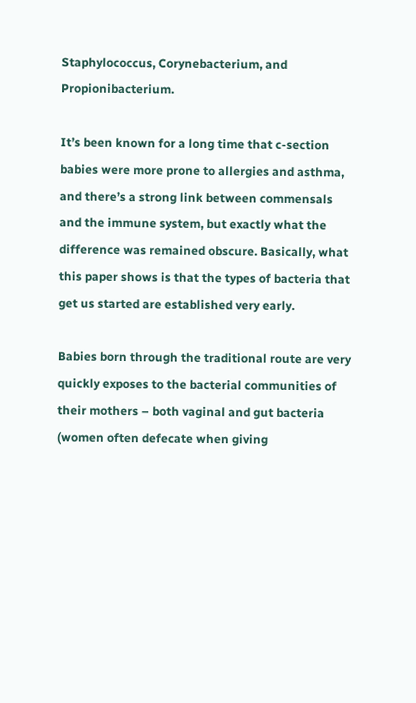Staphylococcus, Corynebacterium, and Propionibacterium.

It’s been known for a long time that c-section babies were more prone to allergies and asthma, and there’s a strong link between commensals and the immune system, but exactly what the difference was remained obscure. Basically, what this paper shows is that the types of bacteria that get us started are established very early.

Babies born through the traditional route are very quickly exposes to the bacterial communities of their mothers – both vaginal and gut bacteria (women often defecate when giving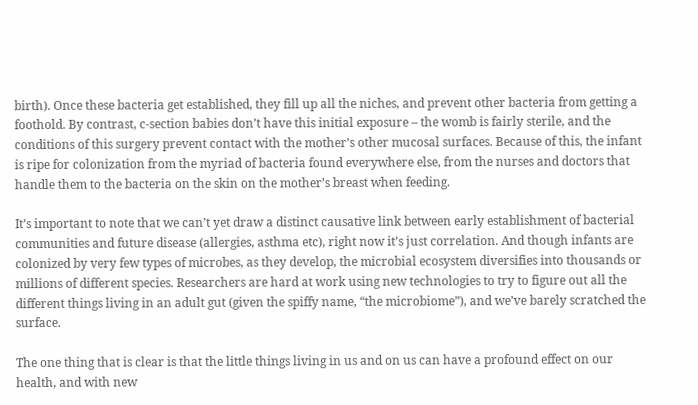birth). Once these bacteria get established, they fill up all the niches, and prevent other bacteria from getting a foothold. By contrast, c-section babies don’t have this initial exposure – the womb is fairly sterile, and the conditions of this surgery prevent contact with the mother’s other mucosal surfaces. Because of this, the infant is ripe for colonization from the myriad of bacteria found everywhere else, from the nurses and doctors that handle them to the bacteria on the skin on the mother’s breast when feeding.

It’s important to note that we can’t yet draw a distinct causative link between early establishment of bacterial communities and future disease (allergies, asthma etc), right now it’s just correlation. And though infants are colonized by very few types of microbes, as they develop, the microbial ecosystem diversifies into thousands or millions of different species. Researchers are hard at work using new technologies to try to figure out all the different things living in an adult gut (given the spiffy name, “the microbiome”), and we’ve barely scratched the surface.

The one thing that is clear is that the little things living in us and on us can have a profound effect on our health, and with new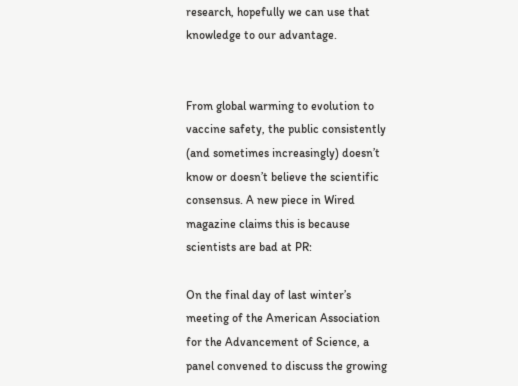research, hopefully we can use that knowledge to our advantage.


From global warming to evolution to vaccine safety, the public consistently (and sometimes increasingly) doesn’t know or doesn’t believe the scientific consensus. A new piece in Wired magazine claims this is because scientists are bad at PR:

On the final day of last winter’s meeting of the American Association for the Advancement of Science, a panel convened to discuss the growing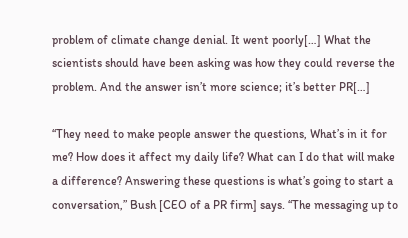problem of climate change denial. It went poorly[…] What the scientists should have been asking was how they could reverse the problem. And the answer isn’t more science; it’s better PR[…]

“They need to make people answer the questions, What’s in it for me? How does it affect my daily life? What can I do that will make a difference? Answering these questions is what’s going to start a conversation,” Bush [CEO of a PR firm] says. “The messaging up to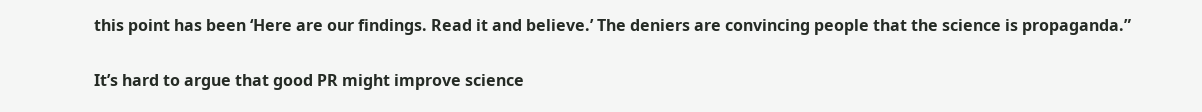this point has been ‘Here are our findings. Read it and believe.’ The deniers are convincing people that the science is propaganda.”

It’s hard to argue that good PR might improve science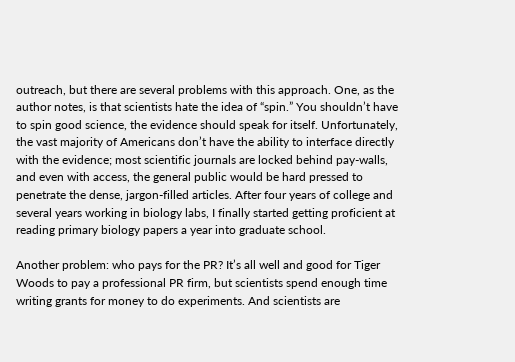outreach, but there are several problems with this approach. One, as the author notes, is that scientists hate the idea of “spin.” You shouldn’t have to spin good science, the evidence should speak for itself. Unfortunately, the vast majority of Americans don’t have the ability to interface directly with the evidence; most scientific journals are locked behind pay-walls, and even with access, the general public would be hard pressed to penetrate the dense, jargon-filled articles. After four years of college and several years working in biology labs, I finally started getting proficient at reading primary biology papers a year into graduate school.

Another problem: who pays for the PR? It’s all well and good for Tiger Woods to pay a professional PR firm, but scientists spend enough time writing grants for money to do experiments. And scientists are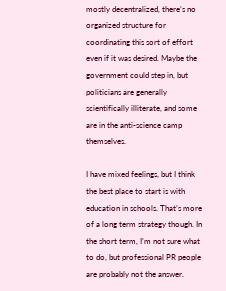mostly decentralized, there’s no organized structure for coordinating this sort of effort even if it was desired. Maybe the government could step in, but politicians are generally scientifically illiterate, and some are in the anti-science camp themselves.

I have mixed feelings, but I think the best place to start is with education in schools. That’s more of a long term strategy though. In the short term, I’m not sure what to do, but professional PR people are probably not the answer.